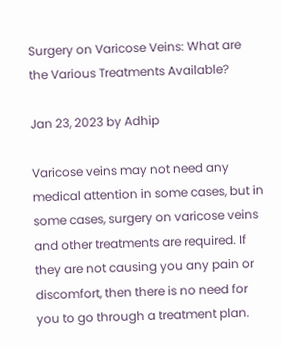Surgery on Varicose Veins: What are the Various Treatments Available?

Jan 23, 2023 by Adhip

Varicose veins may not need any medical attention in some cases, but in some cases, surgery on varicose veins and other treatments are required. If they are not causing you any pain or discomfort, then there is no need for you to go through a treatment plan.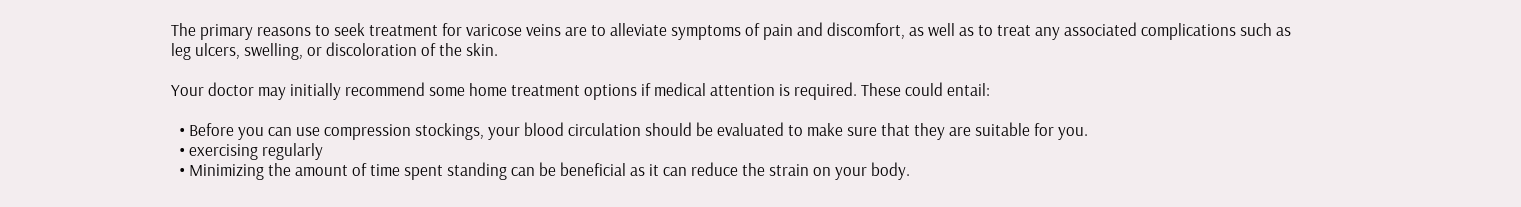The primary reasons to seek treatment for varicose veins are to alleviate symptoms of pain and discomfort, as well as to treat any associated complications such as leg ulcers, swelling, or discoloration of the skin.

Your doctor may initially recommend some home treatment options if medical attention is required. These could entail:

  • Before you can use compression stockings, your blood circulation should be evaluated to make sure that they are suitable for you.
  • exercising regularly
  • Minimizing the amount of time spent standing can be beneficial as it can reduce the strain on your body.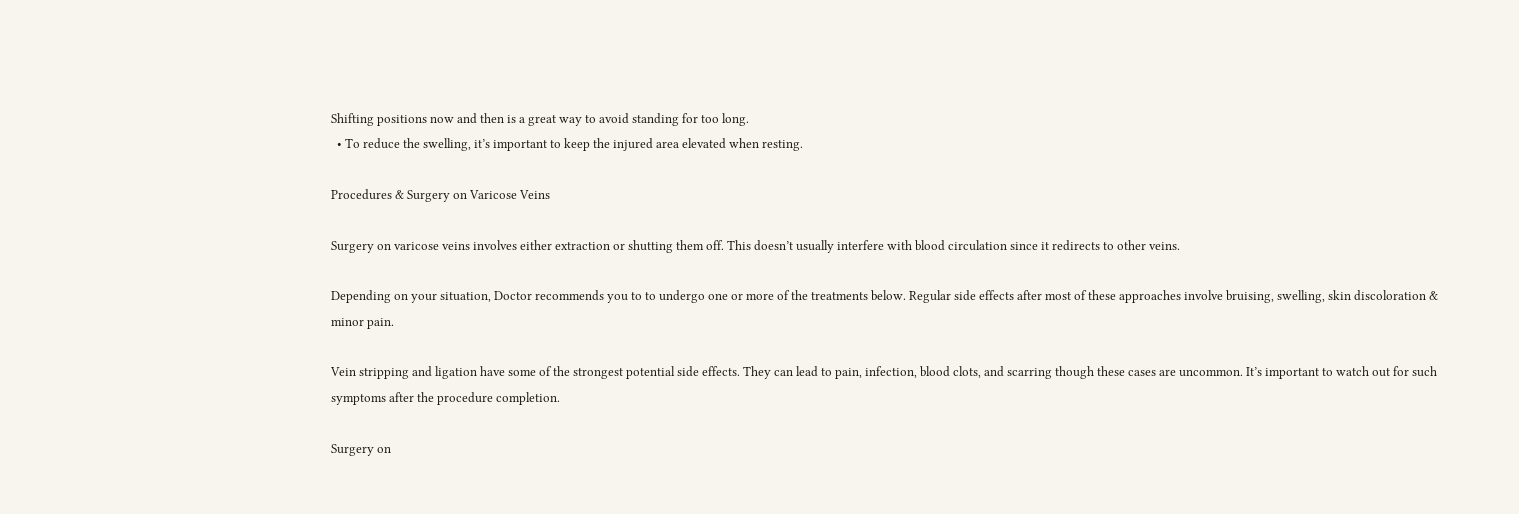Shifting positions now and then is a great way to avoid standing for too long.
  • To reduce the swelling, it’s important to keep the injured area elevated when resting.

Procedures & Surgery on Varicose Veins

Surgery on varicose veins involves either extraction or shutting them off. This doesn’t usually interfere with blood circulation since it redirects to other veins.

Depending on your situation, Doctor recommends you to to undergo one or more of the treatments below. Regular side effects after most of these approaches involve bruising, swelling, skin discoloration & minor pain.

Vein stripping and ligation have some of the strongest potential side effects. They can lead to pain, infection, blood clots, and scarring though these cases are uncommon. It’s important to watch out for such symptoms after the procedure completion.

Surgery on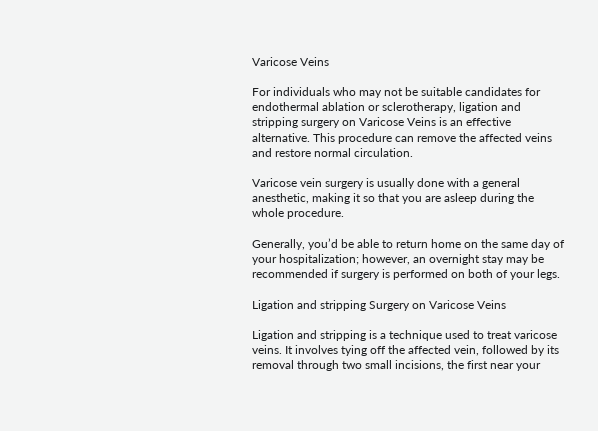Varicose Veins

For individuals who may not be suitable candidates for endothermal ablation or sclerotherapy, ligation and stripping surgery on Varicose Veins is an effective alternative. This procedure can remove the affected veins and restore normal circulation.

Varicose vein surgery is usually done with a general anesthetic, making it so that you are asleep during the whole procedure.

Generally, you’d be able to return home on the same day of your hospitalization; however, an overnight stay may be recommended if surgery is performed on both of your legs.

Ligation and stripping Surgery on Varicose Veins

Ligation and stripping is a technique used to treat varicose veins. It involves tying off the affected vein, followed by its removal through two small incisions, the first near your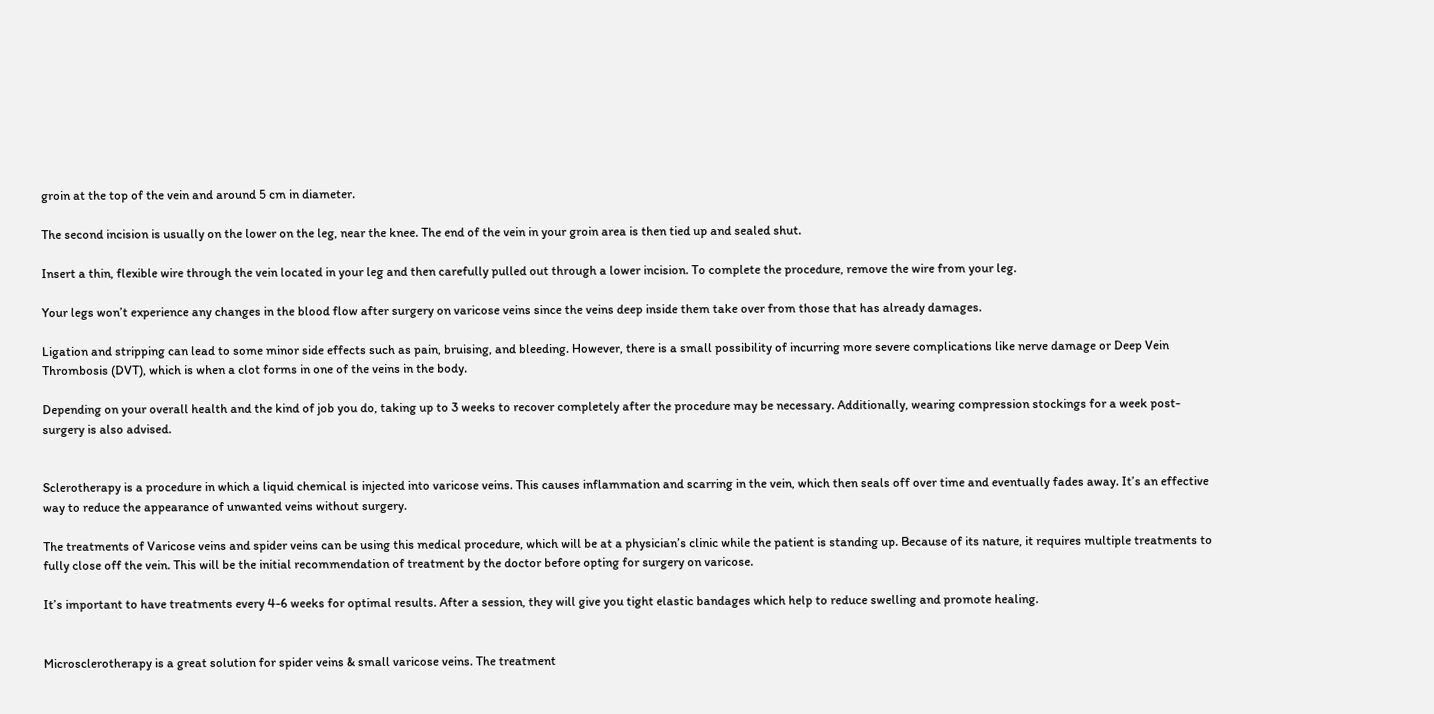groin at the top of the vein and around 5 cm in diameter.

The second incision is usually on the lower on the leg, near the knee. The end of the vein in your groin area is then tied up and sealed shut.

Insert a thin, flexible wire through the vein located in your leg and then carefully pulled out through a lower incision. To complete the procedure, remove the wire from your leg.

Your legs won’t experience any changes in the blood flow after surgery on varicose veins since the veins deep inside them take over from those that has already damages.

Ligation and stripping can lead to some minor side effects such as pain, bruising, and bleeding. However, there is a small possibility of incurring more severe complications like nerve damage or Deep Vein Thrombosis (DVT), which is when a clot forms in one of the veins in the body.

Depending on your overall health and the kind of job you do, taking up to 3 weeks to recover completely after the procedure may be necessary. Additionally, wearing compression stockings for a week post-surgery is also advised.


Sclerotherapy is a procedure in which a liquid chemical is injected into varicose veins. This causes inflammation and scarring in the vein, which then seals off over time and eventually fades away. It’s an effective way to reduce the appearance of unwanted veins without surgery.

The treatments of Varicose veins and spider veins can be using this medical procedure, which will be at a physician’s clinic while the patient is standing up. Because of its nature, it requires multiple treatments to fully close off the vein. This will be the initial recommendation of treatment by the doctor before opting for surgery on varicose.

It’s important to have treatments every 4-6 weeks for optimal results. After a session, they will give you tight elastic bandages which help to reduce swelling and promote healing.


Microsclerotherapy is a great solution for spider veins & small varicose veins. The treatment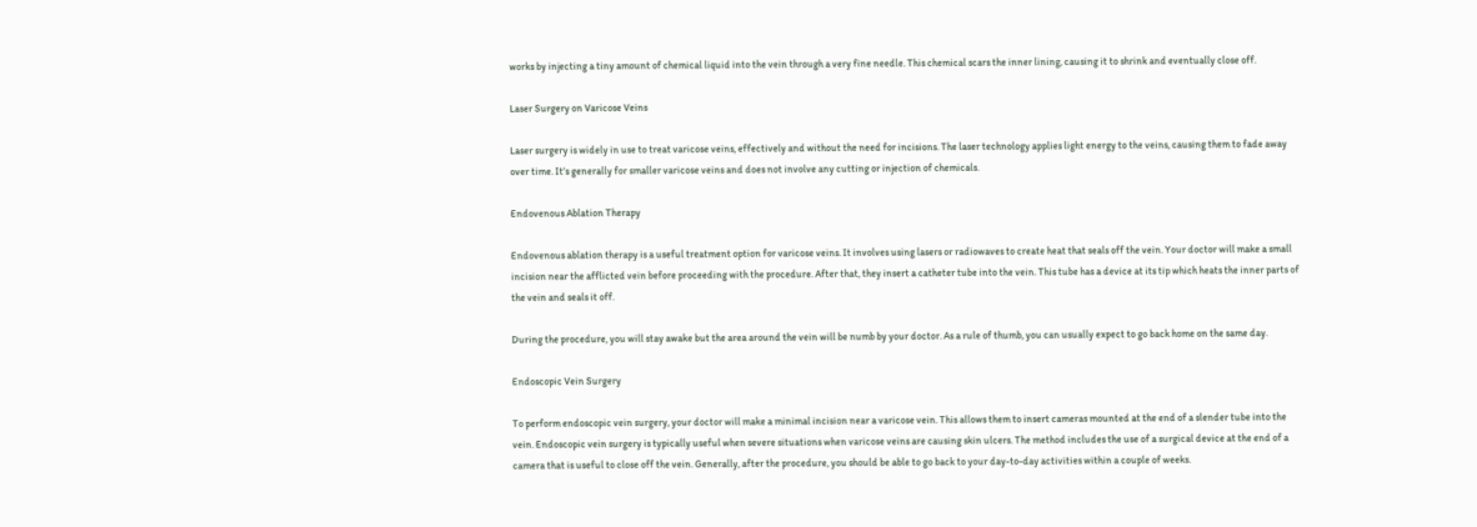works by injecting a tiny amount of chemical liquid into the vein through a very fine needle. This chemical scars the inner lining, causing it to shrink and eventually close off.

Laser Surgery on Varicose Veins

Laser surgery is widely in use to treat varicose veins, effectively and without the need for incisions. The laser technology applies light energy to the veins, causing them to fade away over time. It’s generally for smaller varicose veins and does not involve any cutting or injection of chemicals.

Endovenous Ablation Therapy

Endovenous ablation therapy is a useful treatment option for varicose veins. It involves using lasers or radiowaves to create heat that seals off the vein. Your doctor will make a small incision near the afflicted vein before proceeding with the procedure. After that, they insert a catheter tube into the vein. This tube has a device at its tip which heats the inner parts of the vein and seals it off.

During the procedure, you will stay awake but the area around the vein will be numb by your doctor. As a rule of thumb, you can usually expect to go back home on the same day.

Endoscopic Vein Surgery

To perform endoscopic vein surgery, your doctor will make a minimal incision near a varicose vein. This allows them to insert cameras mounted at the end of a slender tube into the vein. Endoscopic vein surgery is typically useful when severe situations when varicose veins are causing skin ulcers. The method includes the use of a surgical device at the end of a camera that is useful to close off the vein. Generally, after the procedure, you should be able to go back to your day-to-day activities within a couple of weeks.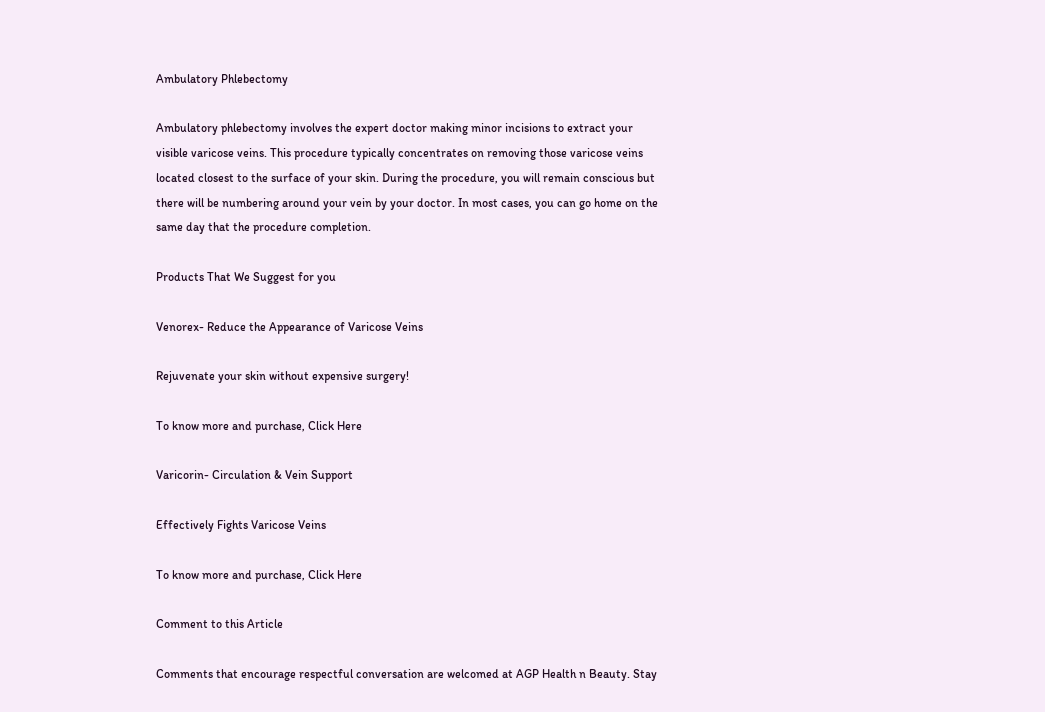Ambulatory Phlebectomy

Ambulatory phlebectomy involves the expert doctor making minor incisions to extract your visible varicose veins. This procedure typically concentrates on removing those varicose veins located closest to the surface of your skin. During the procedure, you will remain conscious but there will be numbering around your vein by your doctor. In most cases, you can go home on the same day that the procedure completion.

Products That We Suggest for you

Venorex- Reduce the Appearance of Varicose Veins

Rejuvenate your skin without expensive surgery!

To know more and purchase, Click Here

Varicorin- Circulation & Vein Support

Effectively Fights Varicose Veins

To know more and purchase, Click Here

Comment to this Article

Comments that encourage respectful conversation are welcomed at AGP Health n Beauty. Stay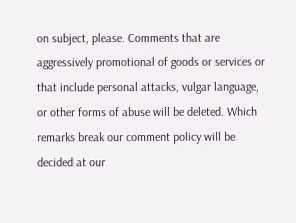on subject, please. Comments that are aggressively promotional of goods or services or that include personal attacks, vulgar language, or other forms of abuse will be deleted. Which remarks break our comment policy will be decided at our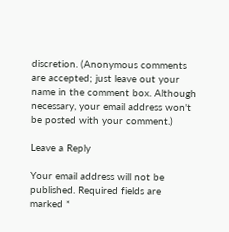discretion. (Anonymous comments are accepted; just leave out your name in the comment box. Although necessary, your email address won't be posted with your comment.)

Leave a Reply

Your email address will not be published. Required fields are marked *